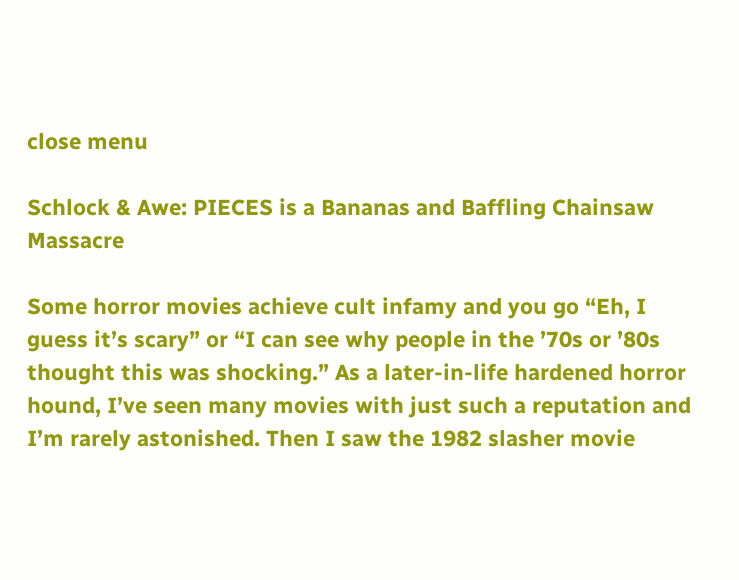close menu

Schlock & Awe: PIECES is a Bananas and Baffling Chainsaw Massacre

Some horror movies achieve cult infamy and you go “Eh, I guess it’s scary” or “I can see why people in the ’70s or ’80s thought this was shocking.” As a later-in-life hardened horror hound, I’ve seen many movies with just such a reputation and I’m rarely astonished. Then I saw the 1982 slasher movie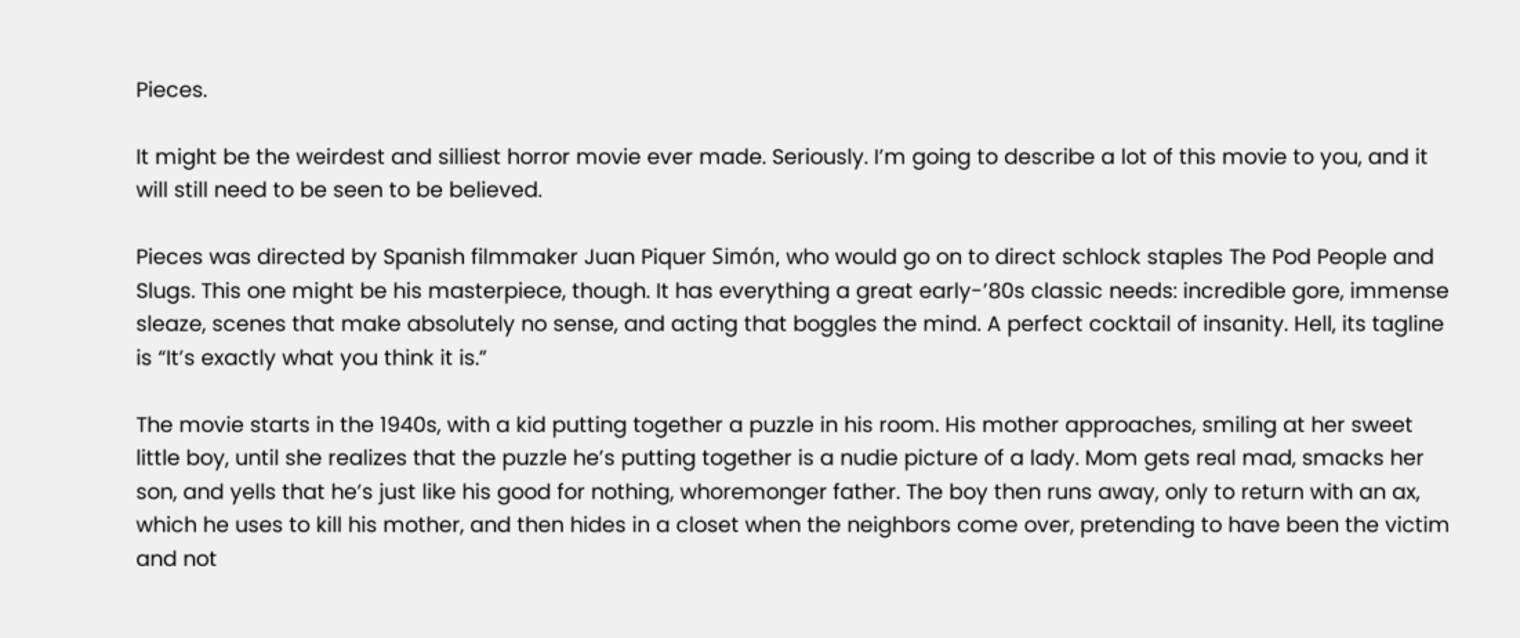Pieces.

It might be the weirdest and silliest horror movie ever made. Seriously. I’m going to describe a lot of this movie to you, and it will still need to be seen to be believed.

Pieces was directed by Spanish filmmaker Juan Piquer Simón, who would go on to direct schlock staples The Pod People and Slugs. This one might be his masterpiece, though. It has everything a great early-’80s classic needs: incredible gore, immense sleaze, scenes that make absolutely no sense, and acting that boggles the mind. A perfect cocktail of insanity. Hell, its tagline is “It’s exactly what you think it is.”

The movie starts in the 1940s, with a kid putting together a puzzle in his room. His mother approaches, smiling at her sweet little boy, until she realizes that the puzzle he’s putting together is a nudie picture of a lady. Mom gets real mad, smacks her son, and yells that he’s just like his good for nothing, whoremonger father. The boy then runs away, only to return with an ax, which he uses to kill his mother, and then hides in a closet when the neighbors come over, pretending to have been the victim and not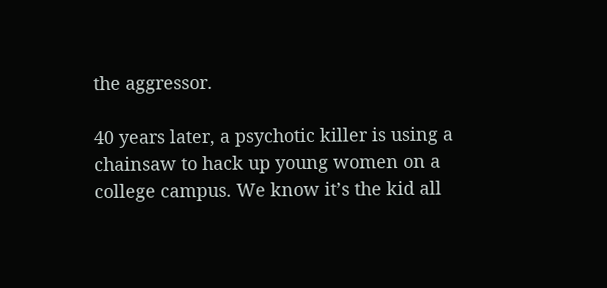the aggressor.

40 years later, a psychotic killer is using a chainsaw to hack up young women on a college campus. We know it’s the kid all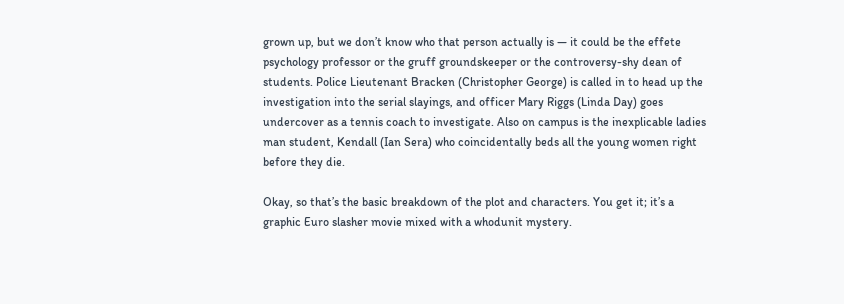grown up, but we don’t know who that person actually is — it could be the effete psychology professor or the gruff groundskeeper or the controversy-shy dean of students. Police Lieutenant Bracken (Christopher George) is called in to head up the investigation into the serial slayings, and officer Mary Riggs (Linda Day) goes undercover as a tennis coach to investigate. Also on campus is the inexplicable ladies man student, Kendall (Ian Sera) who coincidentally beds all the young women right before they die.

Okay, so that’s the basic breakdown of the plot and characters. You get it; it’s a graphic Euro slasher movie mixed with a whodunit mystery.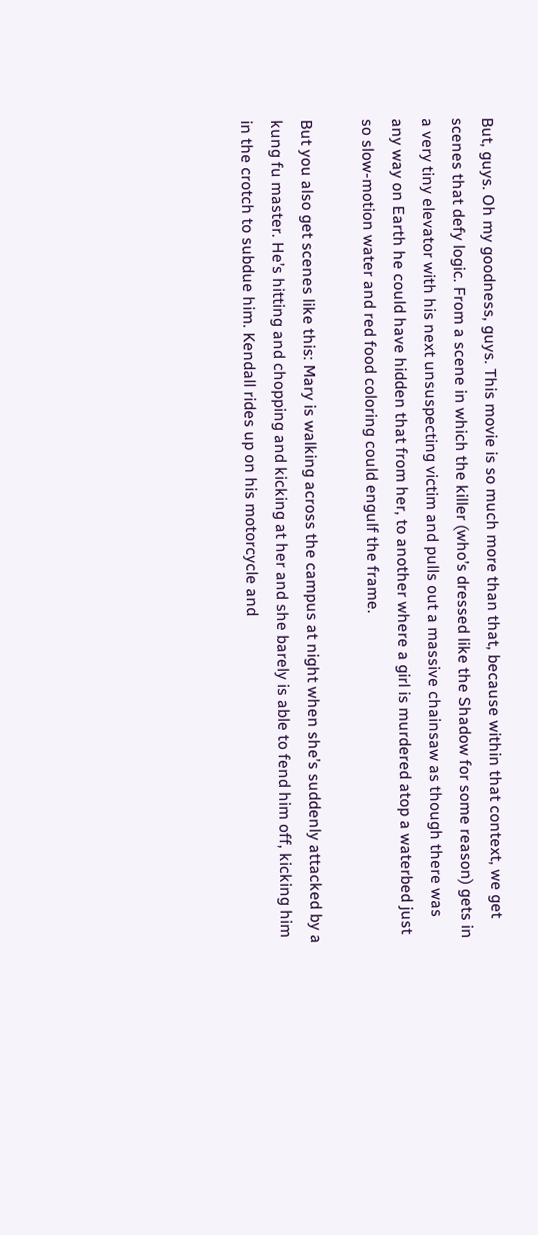But, guys. Oh my goodness, guys. This movie is so much more than that, because within that context, we get scenes that defy logic. From a scene in which the killer (who’s dressed like the Shadow for some reason) gets in a very tiny elevator with his next unsuspecting victim and pulls out a massive chainsaw as though there was any way on Earth he could have hidden that from her, to another where a girl is murdered atop a waterbed just so slow-motion water and red food coloring could engulf the frame.

But you also get scenes like this: Mary is walking across the campus at night when she’s suddenly attacked by a kung fu master. He’s hitting and chopping and kicking at her and she barely is able to fend him off, kicking him in the crotch to subdue him. Kendall rides up on his motorcycle and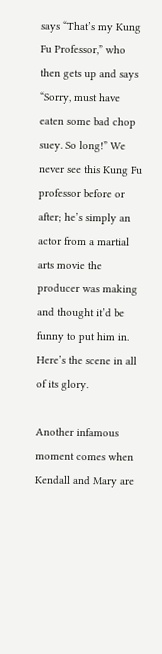says “That’s my Kung Fu Professor,” who then gets up and says “Sorry, must have eaten some bad chop suey. So long!” We never see this Kung Fu professor before or after; he’s simply an actor from a martial arts movie the producer was making and thought it’d be funny to put him in. Here’s the scene in all of its glory.

Another infamous moment comes when Kendall and Mary are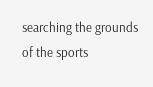searching the grounds of the sports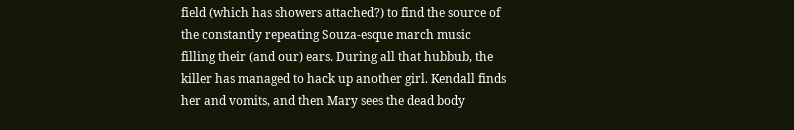field (which has showers attached?) to find the source of the constantly repeating Souza-esque march music filling their (and our) ears. During all that hubbub, the killer has managed to hack up another girl. Kendall finds her and vomits, and then Mary sees the dead body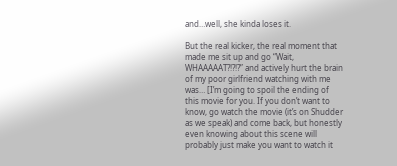and…well, she kinda loses it.

But the real kicker, the real moment that made me sit up and go “Wait, WHAAAAAT?!?!?” and actively hurt the brain of my poor girlfriend watching with me was… [I’m going to spoil the ending of this movie for you. If you don’t want to know, go watch the movie (it’s on Shudder as we speak) and come back, but honestly even knowing about this scene will probably just make you want to watch it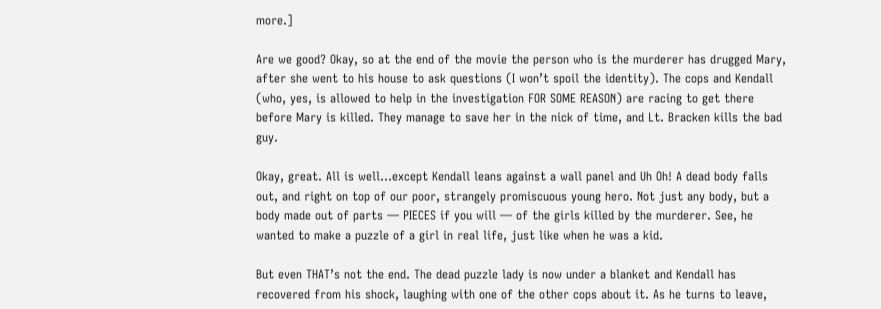more.]

Are we good? Okay, so at the end of the movie the person who is the murderer has drugged Mary, after she went to his house to ask questions (I won’t spoil the identity). The cops and Kendall (who, yes, is allowed to help in the investigation FOR SOME REASON) are racing to get there before Mary is killed. They manage to save her in the nick of time, and Lt. Bracken kills the bad guy.

Okay, great. All is well…except Kendall leans against a wall panel and Uh Oh! A dead body falls out, and right on top of our poor, strangely promiscuous young hero. Not just any body, but a body made out of parts — PIECES if you will — of the girls killed by the murderer. See, he wanted to make a puzzle of a girl in real life, just like when he was a kid.

But even THAT’s not the end. The dead puzzle lady is now under a blanket and Kendall has recovered from his shock, laughing with one of the other cops about it. As he turns to leave,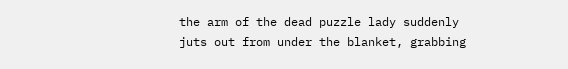the arm of the dead puzzle lady suddenly juts out from under the blanket, grabbing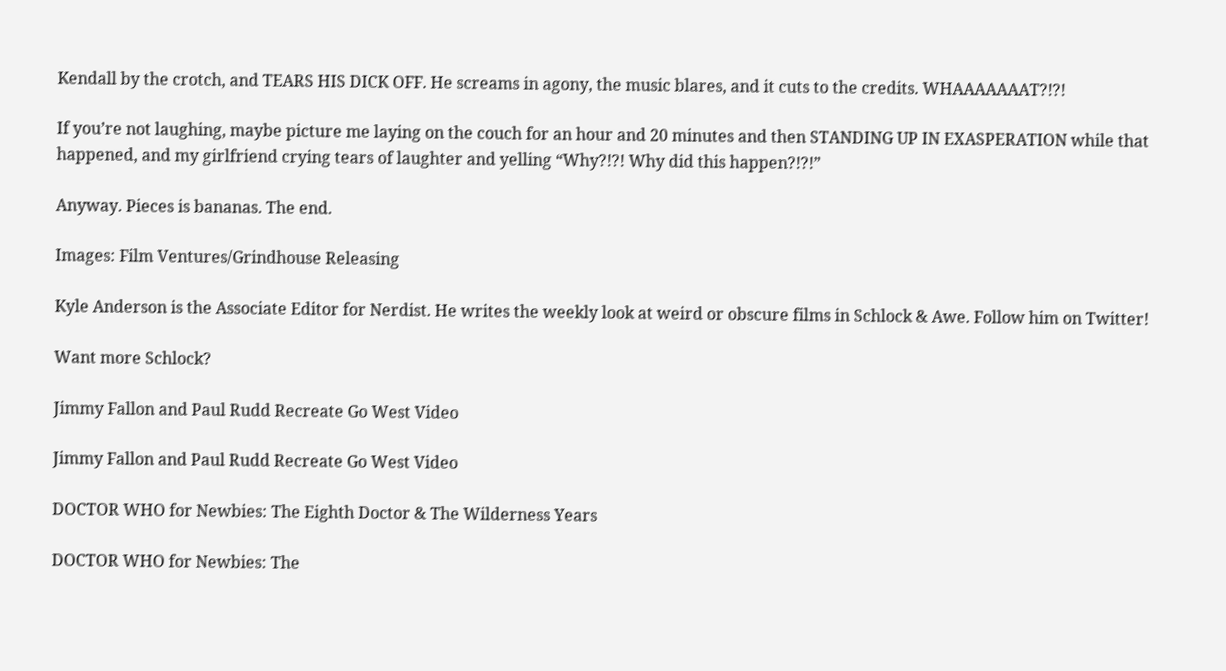Kendall by the crotch, and TEARS HIS DICK OFF. He screams in agony, the music blares, and it cuts to the credits. WHAAAAAAAT?!?!

If you’re not laughing, maybe picture me laying on the couch for an hour and 20 minutes and then STANDING UP IN EXASPERATION while that happened, and my girlfriend crying tears of laughter and yelling “Why?!?! Why did this happen?!?!”

Anyway. Pieces is bananas. The end.

Images: Film Ventures/Grindhouse Releasing

Kyle Anderson is the Associate Editor for Nerdist. He writes the weekly look at weird or obscure films in Schlock & Awe. Follow him on Twitter!

Want more Schlock?

Jimmy Fallon and Paul Rudd Recreate Go West Video

Jimmy Fallon and Paul Rudd Recreate Go West Video

DOCTOR WHO for Newbies: The Eighth Doctor & The Wilderness Years

DOCTOR WHO for Newbies: The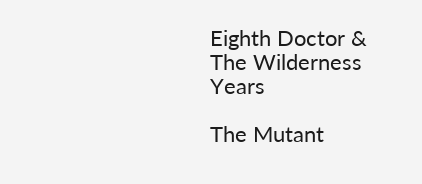Eighth Doctor & The Wilderness Years

The Mutant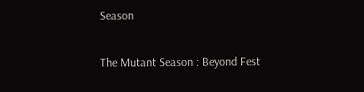Season

The Mutant Season : Beyond Fest